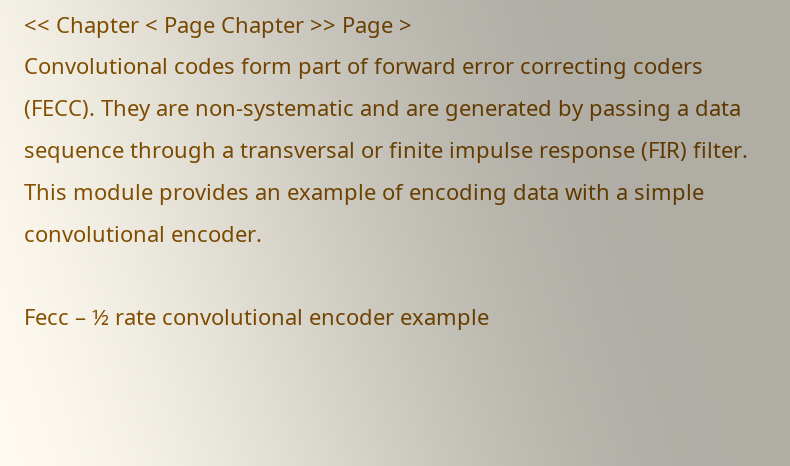<< Chapter < Page Chapter >> Page >
Convolutional codes form part of forward error correcting coders (FECC). They are non-systematic and are generated by passing a data sequence through a transversal or finite impulse response (FIR) filter. This module provides an example of encoding data with a simple convolutional encoder.

Fecc – ½ rate convolutional encoder example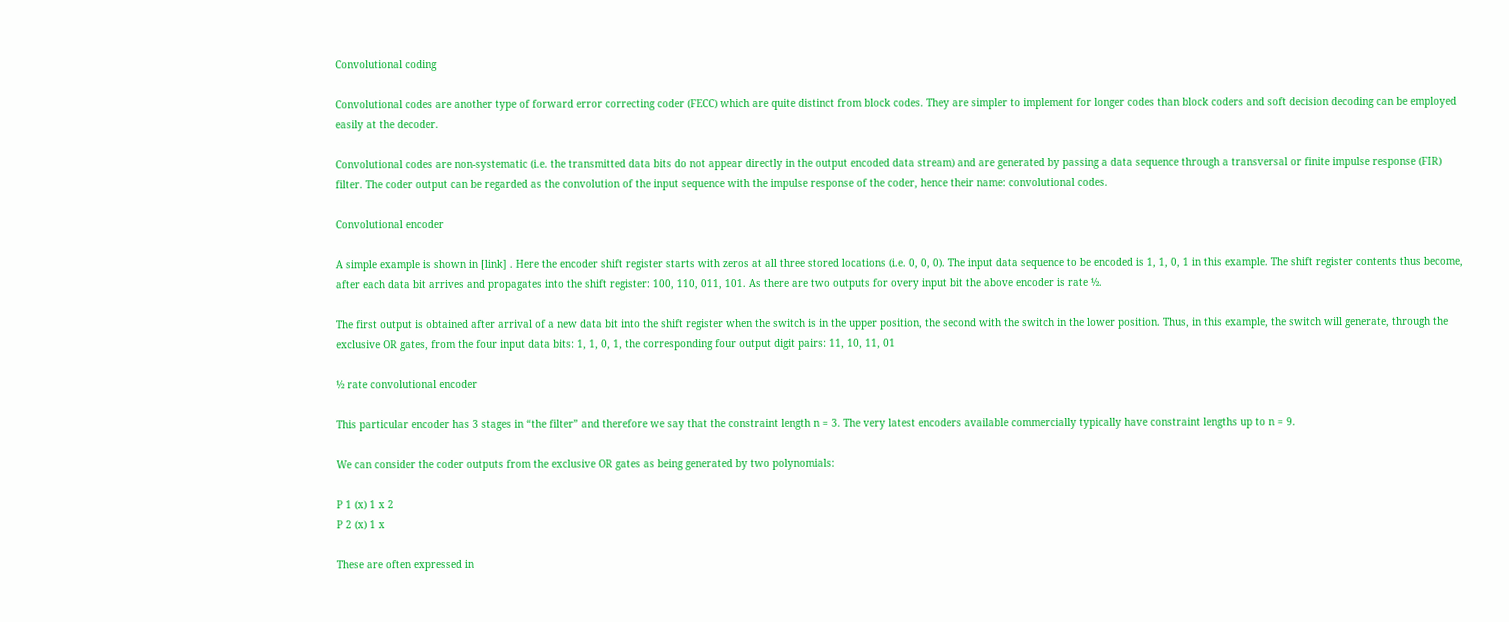Convolutional coding

Convolutional codes are another type of forward error correcting coder (FECC) which are quite distinct from block codes. They are simpler to implement for longer codes than block coders and soft decision decoding can be employed easily at the decoder.

Convolutional codes are non-systematic (i.e. the transmitted data bits do not appear directly in the output encoded data stream) and are generated by passing a data sequence through a transversal or finite impulse response (FIR) filter. The coder output can be regarded as the convolution of the input sequence with the impulse response of the coder, hence their name: convolutional codes.

Convolutional encoder

A simple example is shown in [link] . Here the encoder shift register starts with zeros at all three stored locations (i.e. 0, 0, 0). The input data sequence to be encoded is 1, 1, 0, 1 in this example. The shift register contents thus become, after each data bit arrives and propagates into the shift register: 100, 110, 011, 101. As there are two outputs for overy input bit the above encoder is rate ½.

The first output is obtained after arrival of a new data bit into the shift register when the switch is in the upper position, the second with the switch in the lower position. Thus, in this example, the switch will generate, through the exclusive OR gates, from the four input data bits: 1, 1, 0, 1, the corresponding four output digit pairs: 11, 10, 11, 01

½ rate convolutional encoder

This particular encoder has 3 stages in “the filter” and therefore we say that the constraint length n = 3. The very latest encoders available commercially typically have constraint lengths up to n = 9.

We can consider the coder outputs from the exclusive OR gates as being generated by two polynomials:

P 1 (x) 1 x 2
P 2 (x) 1 x

These are often expressed in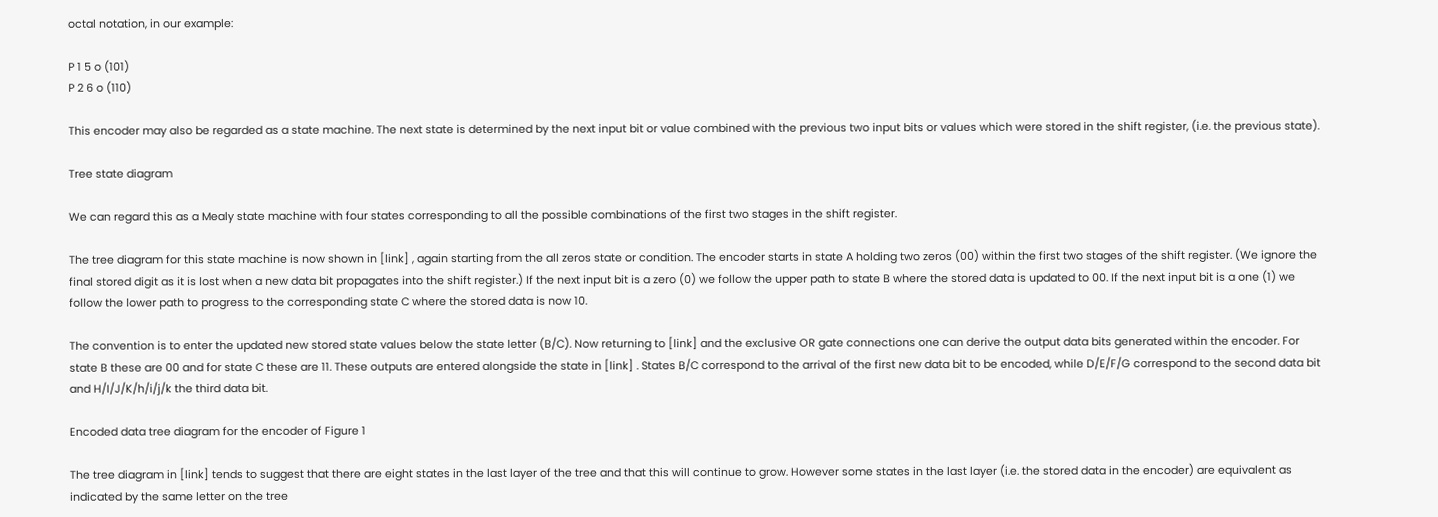octal notation, in our example:

P 1 5 o (101)
P 2 6 o (110)

This encoder may also be regarded as a state machine. The next state is determined by the next input bit or value combined with the previous two input bits or values which were stored in the shift register, (i.e. the previous state).

Tree state diagram

We can regard this as a Mealy state machine with four states corresponding to all the possible combinations of the first two stages in the shift register.

The tree diagram for this state machine is now shown in [link] , again starting from the all zeros state or condition. The encoder starts in state A holding two zeros (00) within the first two stages of the shift register. (We ignore the final stored digit as it is lost when a new data bit propagates into the shift register.) If the next input bit is a zero (0) we follow the upper path to state B where the stored data is updated to 00. If the next input bit is a one (1) we follow the lower path to progress to the corresponding state C where the stored data is now 10.

The convention is to enter the updated new stored state values below the state letter (B/C). Now returning to [link] and the exclusive OR gate connections one can derive the output data bits generated within the encoder. For state B these are 00 and for state C these are 11. These outputs are entered alongside the state in [link] . States B/C correspond to the arrival of the first new data bit to be encoded, while D/E/F/G correspond to the second data bit and H/I/J/K/h/i/j/k the third data bit.

Encoded data tree diagram for the encoder of Figure 1

The tree diagram in [link] tends to suggest that there are eight states in the last layer of the tree and that this will continue to grow. However some states in the last layer (i.e. the stored data in the encoder) are equivalent as indicated by the same letter on the tree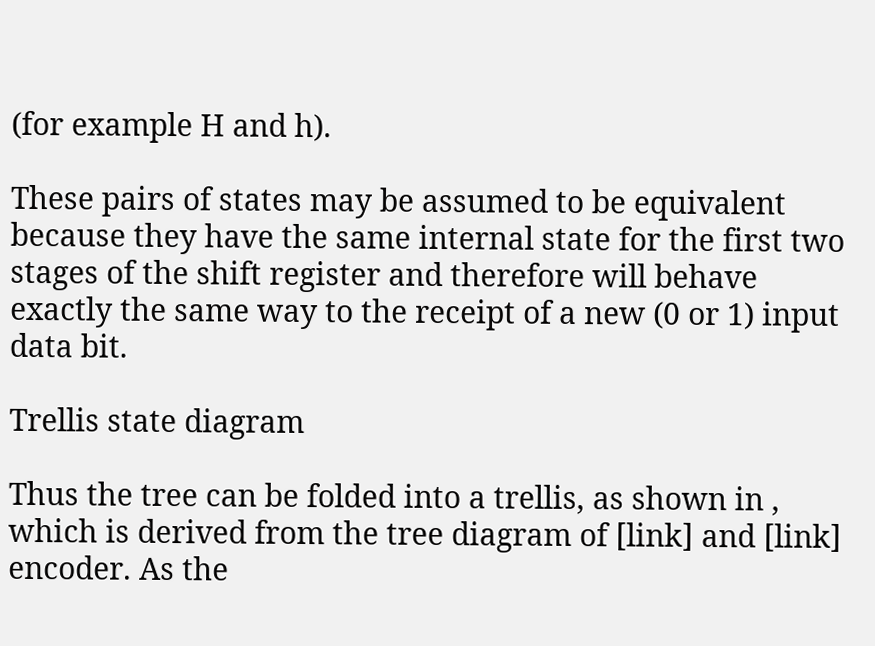(for example H and h).

These pairs of states may be assumed to be equivalent because they have the same internal state for the first two stages of the shift register and therefore will behave exactly the same way to the receipt of a new (0 or 1) input data bit.

Trellis state diagram

Thus the tree can be folded into a trellis, as shown in , which is derived from the tree diagram of [link] and [link] encoder. As the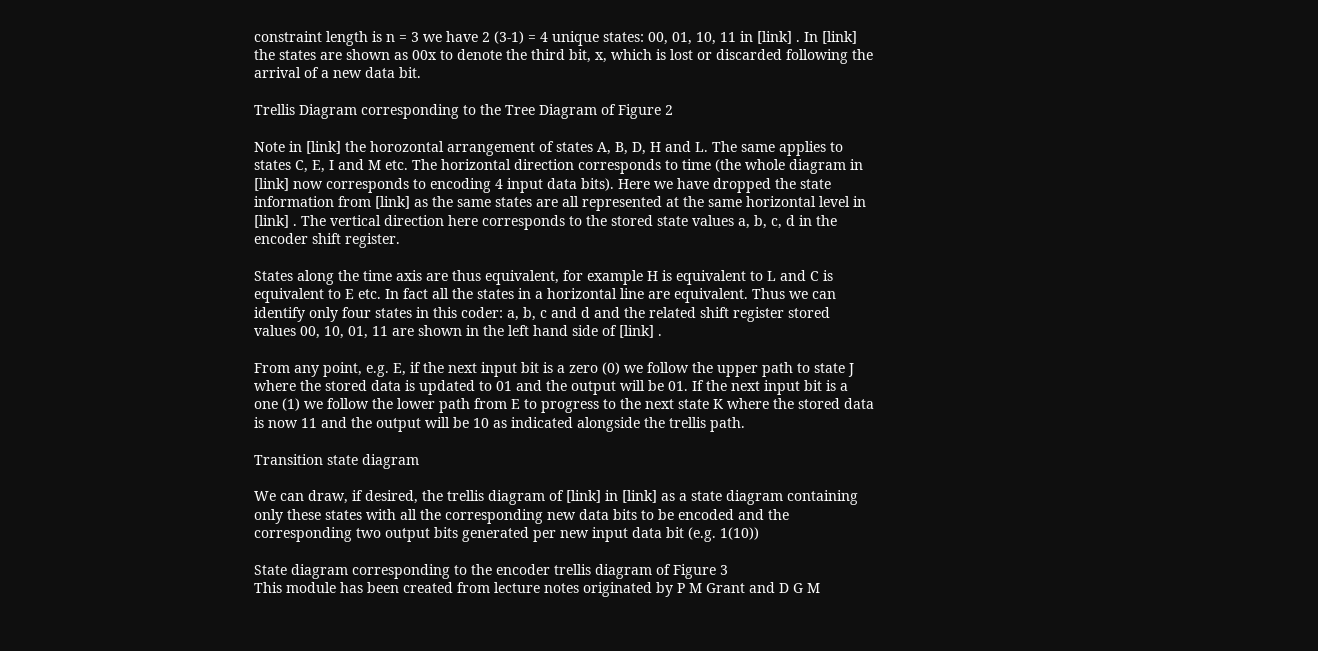constraint length is n = 3 we have 2 (3-1) = 4 unique states: 00, 01, 10, 11 in [link] . In [link] the states are shown as 00x to denote the third bit, x, which is lost or discarded following the arrival of a new data bit.

Trellis Diagram corresponding to the Tree Diagram of Figure 2

Note in [link] the horozontal arrangement of states A, B, D, H and L. The same applies to states C, E, I and M etc. The horizontal direction corresponds to time (the whole diagram in [link] now corresponds to encoding 4 input data bits). Here we have dropped the state information from [link] as the same states are all represented at the same horizontal level in [link] . The vertical direction here corresponds to the stored state values a, b, c, d in the encoder shift register.

States along the time axis are thus equivalent, for example H is equivalent to L and C is equivalent to E etc. In fact all the states in a horizontal line are equivalent. Thus we can identify only four states in this coder: a, b, c and d and the related shift register stored values 00, 10, 01, 11 are shown in the left hand side of [link] .

From any point, e.g. E, if the next input bit is a zero (0) we follow the upper path to state J where the stored data is updated to 01 and the output will be 01. If the next input bit is a one (1) we follow the lower path from E to progress to the next state K where the stored data is now 11 and the output will be 10 as indicated alongside the trellis path.

Transition state diagram

We can draw, if desired, the trellis diagram of [link] in [link] as a state diagram containing only these states with all the corresponding new data bits to be encoded and the corresponding two output bits generated per new input data bit (e.g. 1(10))

State diagram corresponding to the encoder trellis diagram of Figure 3
This module has been created from lecture notes originated by P M Grant and D G M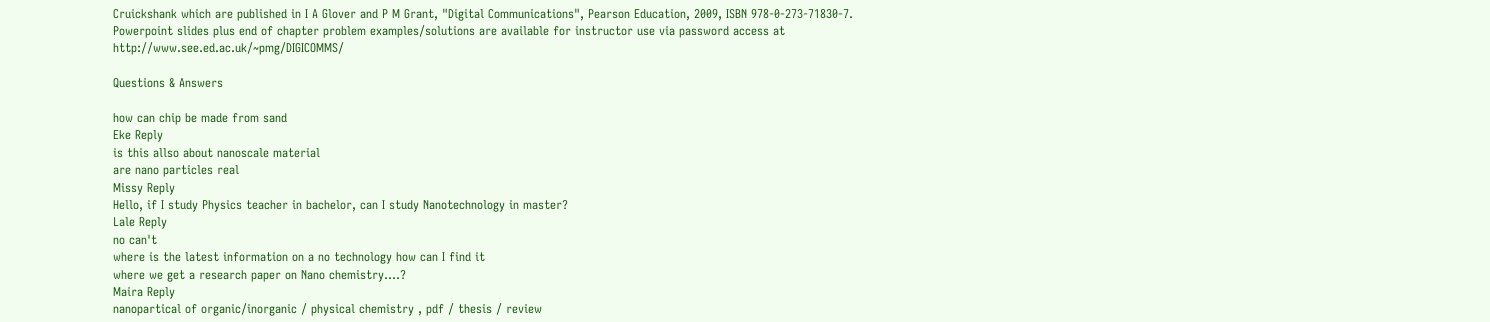Cruickshank which are published in I A Glover and P M Grant, "Digital Communications", Pearson Education, 2009, ISBN 978-0-273-71830-7. Powerpoint slides plus end of chapter problem examples/solutions are available for instructor use via password access at http://www.see.ed.ac.uk/~pmg/DIGICOMMS/

Questions & Answers

how can chip be made from sand
Eke Reply
is this allso about nanoscale material
are nano particles real
Missy Reply
Hello, if I study Physics teacher in bachelor, can I study Nanotechnology in master?
Lale Reply
no can't
where is the latest information on a no technology how can I find it
where we get a research paper on Nano chemistry....?
Maira Reply
nanopartical of organic/inorganic / physical chemistry , pdf / thesis / review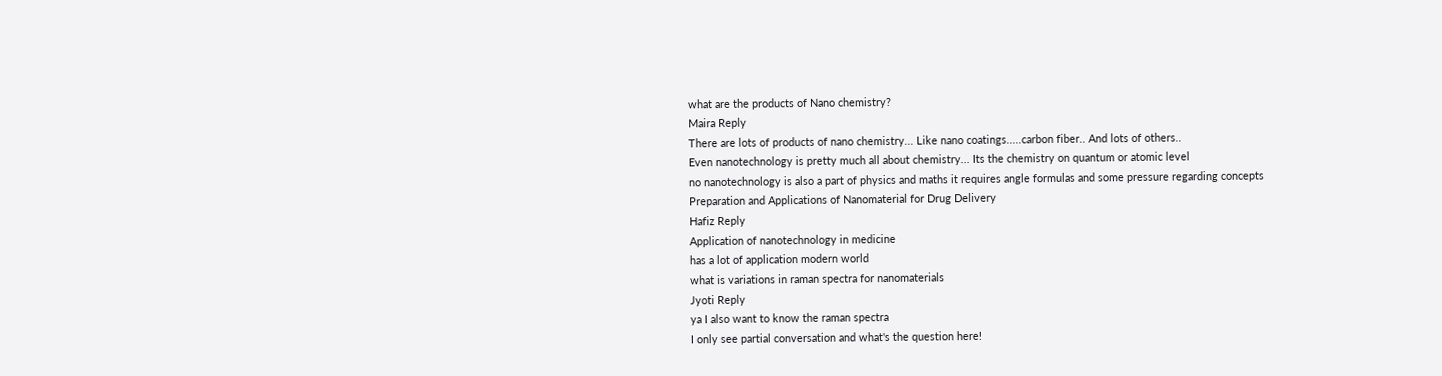what are the products of Nano chemistry?
Maira Reply
There are lots of products of nano chemistry... Like nano coatings.....carbon fiber.. And lots of others..
Even nanotechnology is pretty much all about chemistry... Its the chemistry on quantum or atomic level
no nanotechnology is also a part of physics and maths it requires angle formulas and some pressure regarding concepts
Preparation and Applications of Nanomaterial for Drug Delivery
Hafiz Reply
Application of nanotechnology in medicine
has a lot of application modern world
what is variations in raman spectra for nanomaterials
Jyoti Reply
ya I also want to know the raman spectra
I only see partial conversation and what's the question here!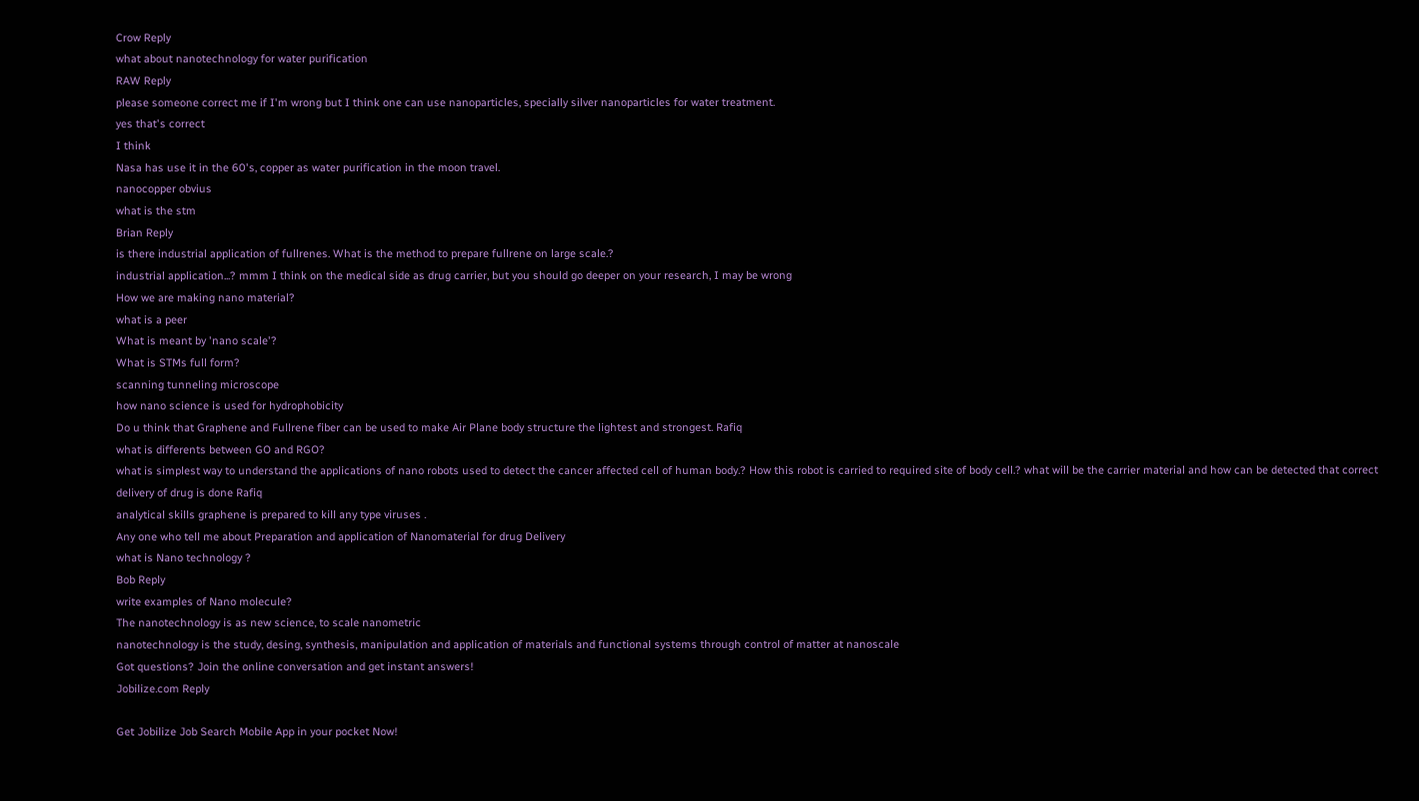Crow Reply
what about nanotechnology for water purification
RAW Reply
please someone correct me if I'm wrong but I think one can use nanoparticles, specially silver nanoparticles for water treatment.
yes that's correct
I think
Nasa has use it in the 60's, copper as water purification in the moon travel.
nanocopper obvius
what is the stm
Brian Reply
is there industrial application of fullrenes. What is the method to prepare fullrene on large scale.?
industrial application...? mmm I think on the medical side as drug carrier, but you should go deeper on your research, I may be wrong
How we are making nano material?
what is a peer
What is meant by 'nano scale'?
What is STMs full form?
scanning tunneling microscope
how nano science is used for hydrophobicity
Do u think that Graphene and Fullrene fiber can be used to make Air Plane body structure the lightest and strongest. Rafiq
what is differents between GO and RGO?
what is simplest way to understand the applications of nano robots used to detect the cancer affected cell of human body.? How this robot is carried to required site of body cell.? what will be the carrier material and how can be detected that correct delivery of drug is done Rafiq
analytical skills graphene is prepared to kill any type viruses .
Any one who tell me about Preparation and application of Nanomaterial for drug Delivery
what is Nano technology ?
Bob Reply
write examples of Nano molecule?
The nanotechnology is as new science, to scale nanometric
nanotechnology is the study, desing, synthesis, manipulation and application of materials and functional systems through control of matter at nanoscale
Got questions? Join the online conversation and get instant answers!
Jobilize.com Reply

Get Jobilize Job Search Mobile App in your pocket Now!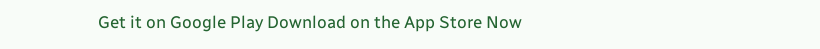Get it on Google Play Download on the App Store Now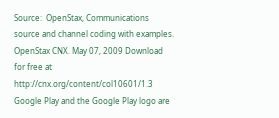Source:  OpenStax, Communications source and channel coding with examples. OpenStax CNX. May 07, 2009 Download for free at http://cnx.org/content/col10601/1.3
Google Play and the Google Play logo are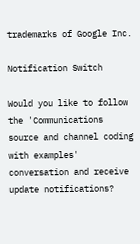trademarks of Google Inc.

Notification Switch

Would you like to follow the 'Communications source and channel coding with examples' conversation and receive update notifications?